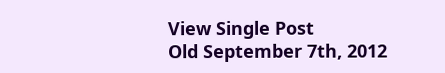View Single Post
Old September 7th, 2012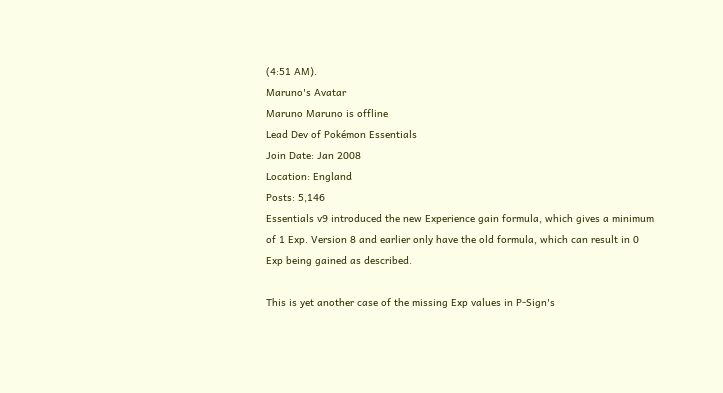(4:51 AM).
Maruno's Avatar
Maruno Maruno is offline
Lead Dev of Pokémon Essentials
Join Date: Jan 2008
Location: England
Posts: 5,146
Essentials v9 introduced the new Experience gain formula, which gives a minimum of 1 Exp. Version 8 and earlier only have the old formula, which can result in 0 Exp being gained as described.

This is yet another case of the missing Exp values in P-Sign's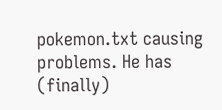pokemon.txt causing problems. He has (finally)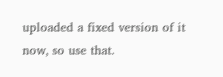uploaded a fixed version of it now, so use that.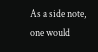As a side note, one would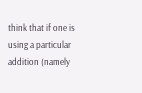think that if one is using a particular addition (namely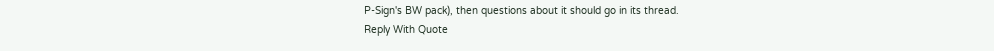P-Sign's BW pack), then questions about it should go in its thread.
Reply With Quote